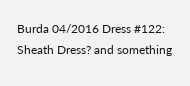Burda 04/2016 Dress #122: Sheath Dress? and something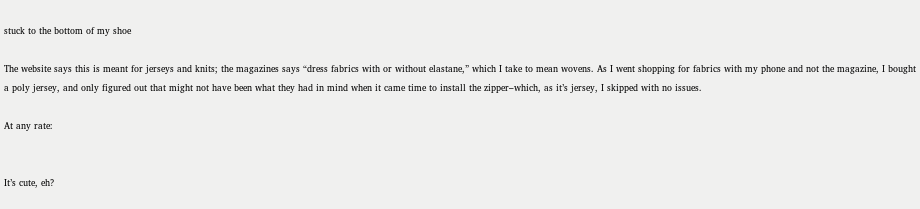stuck to the bottom of my shoe

The website says this is meant for jerseys and knits; the magazines says “dress fabrics with or without elastane,” which I take to mean wovens. As I went shopping for fabrics with my phone and not the magazine, I bought a poly jersey, and only figured out that might not have been what they had in mind when it came time to install the zipper–which, as it’s jersey, I skipped with no issues.

At any rate:


It’s cute, eh?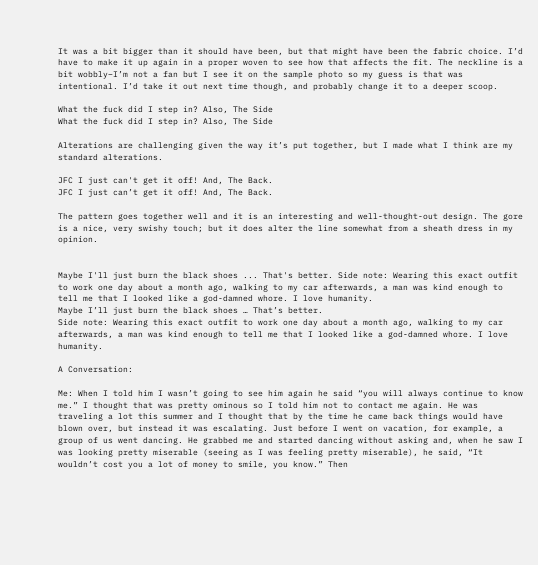It was a bit bigger than it should have been, but that might have been the fabric choice. I’d have to make it up again in a proper woven to see how that affects the fit. The neckline is a bit wobbly–I’m not a fan but I see it on the sample photo so my guess is that was intentional. I’d take it out next time though, and probably change it to a deeper scoop.

What the fuck did I step in? Also, The Side
What the fuck did I step in? Also, The Side

Alterations are challenging given the way it’s put together, but I made what I think are my standard alterations.

JFC I just can't get it off! And, The Back.
JFC I just can’t get it off! And, The Back.

The pattern goes together well and it is an interesting and well-thought-out design. The gore is a nice, very swishy touch; but it does alter the line somewhat from a sheath dress in my opinion.


Maybe I'll just burn the black shoes ... That's better. Side note: Wearing this exact outfit to work one day about a month ago, walking to my car afterwards, a man was kind enough to tell me that I looked like a god-damned whore. I love humanity.
Maybe I’ll just burn the black shoes … That’s better.
Side note: Wearing this exact outfit to work one day about a month ago, walking to my car afterwards, a man was kind enough to tell me that I looked like a god-damned whore. I love humanity.

A Conversation:

Me: When I told him I wasn’t going to see him again he said “you will always continue to know me.” I thought that was pretty ominous so I told him not to contact me again. He was traveling a lot this summer and I thought that by the time he came back things would have blown over, but instead it was escalating. Just before I went on vacation, for example, a group of us went dancing. He grabbed me and started dancing without asking and, when he saw I was looking pretty miserable (seeing as I was feeling pretty miserable), he said, “It wouldn’t cost you a lot of money to smile, you know.” Then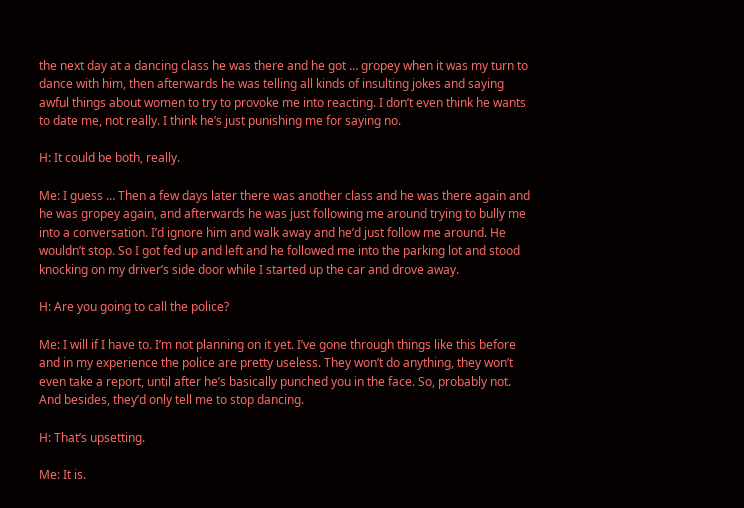the next day at a dancing class he was there and he got … gropey when it was my turn to dance with him, then afterwards he was telling all kinds of insulting jokes and saying awful things about women to try to provoke me into reacting. I don’t even think he wants to date me, not really. I think he’s just punishing me for saying no.

H: It could be both, really.

Me: I guess … Then a few days later there was another class and he was there again and he was gropey again, and afterwards he was just following me around trying to bully me into a conversation. I’d ignore him and walk away and he’d just follow me around. He wouldn’t stop. So I got fed up and left and he followed me into the parking lot and stood knocking on my driver’s side door while I started up the car and drove away.

H: Are you going to call the police?

Me: I will if I have to. I’m not planning on it yet. I’ve gone through things like this before and in my experience the police are pretty useless. They won’t do anything, they won’t even take a report, until after he’s basically punched you in the face. So, probably not. And besides, they’d only tell me to stop dancing.

H: That’s upsetting.

Me: It is.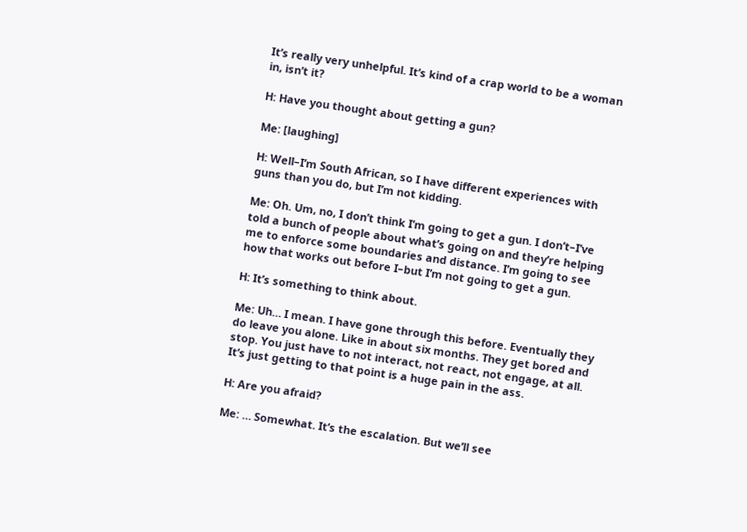It’s really very unhelpful. It’s kind of a crap world to be a woman in, isn’t it?

H: Have you thought about getting a gun?

Me: [laughing]

H: Well–I’m South African, so I have different experiences with guns than you do, but I’m not kidding.

Me: Oh. Um, no, I don’t think I’m going to get a gun. I don’t–I’ve told a bunch of people about what’s going on and they’re helping me to enforce some boundaries and distance. I’m going to see how that works out before I–but I’m not going to get a gun.

H: It’s something to think about.

Me: Uh… I mean. I have gone through this before. Eventually they do leave you alone. Like in about six months. They get bored and stop. You just have to not interact, not react, not engage, at all. It’s just getting to that point is a huge pain in the ass.

H: Are you afraid?

Me: … Somewhat. It’s the escalation. But we’ll see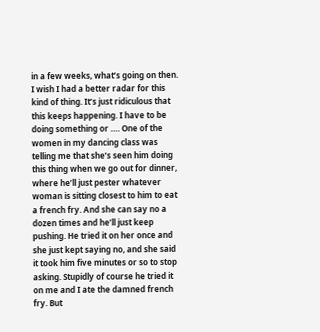in a few weeks, what’s going on then. I wish I had a better radar for this kind of thing. It’s just ridiculous that this keeps happening. I have to be doing something or …. One of the women in my dancing class was telling me that she’s seen him doing this thing when we go out for dinner, where he’ll just pester whatever woman is sitting closest to him to eat a french fry. And she can say no a dozen times and he’ll just keep pushing. He tried it on her once and she just kept saying no, and she said it took him five minutes or so to stop asking. Stupidly of course he tried it on me and I ate the damned french fry. But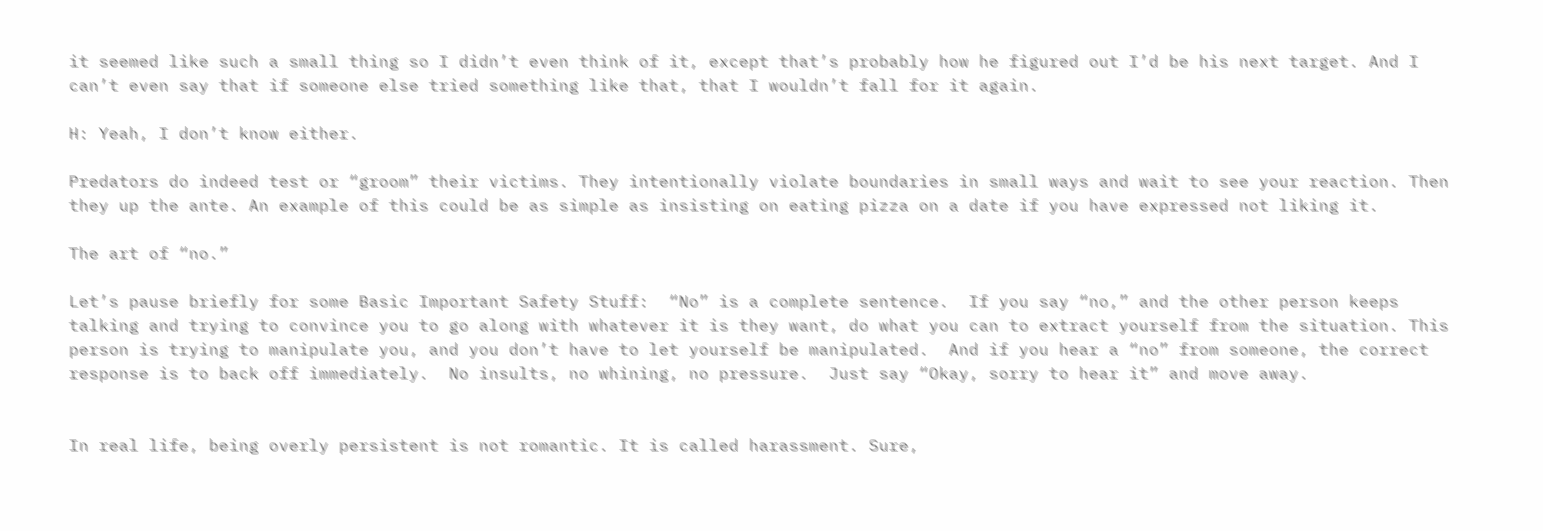it seemed like such a small thing so I didn’t even think of it, except that’s probably how he figured out I’d be his next target. And I can’t even say that if someone else tried something like that, that I wouldn’t fall for it again.

H: Yeah, I don’t know either.

Predators do indeed test or “groom” their victims. They intentionally violate boundaries in small ways and wait to see your reaction. Then they up the ante. An example of this could be as simple as insisting on eating pizza on a date if you have expressed not liking it.

The art of “no.”

Let’s pause briefly for some Basic Important Safety Stuff:  “No” is a complete sentence.  If you say “no,” and the other person keeps talking and trying to convince you to go along with whatever it is they want, do what you can to extract yourself from the situation. This person is trying to manipulate you, and you don’t have to let yourself be manipulated.  And if you hear a “no” from someone, the correct response is to back off immediately.  No insults, no whining, no pressure.  Just say “Okay, sorry to hear it” and move away.


In real life, being overly persistent is not romantic. It is called harassment. Sure,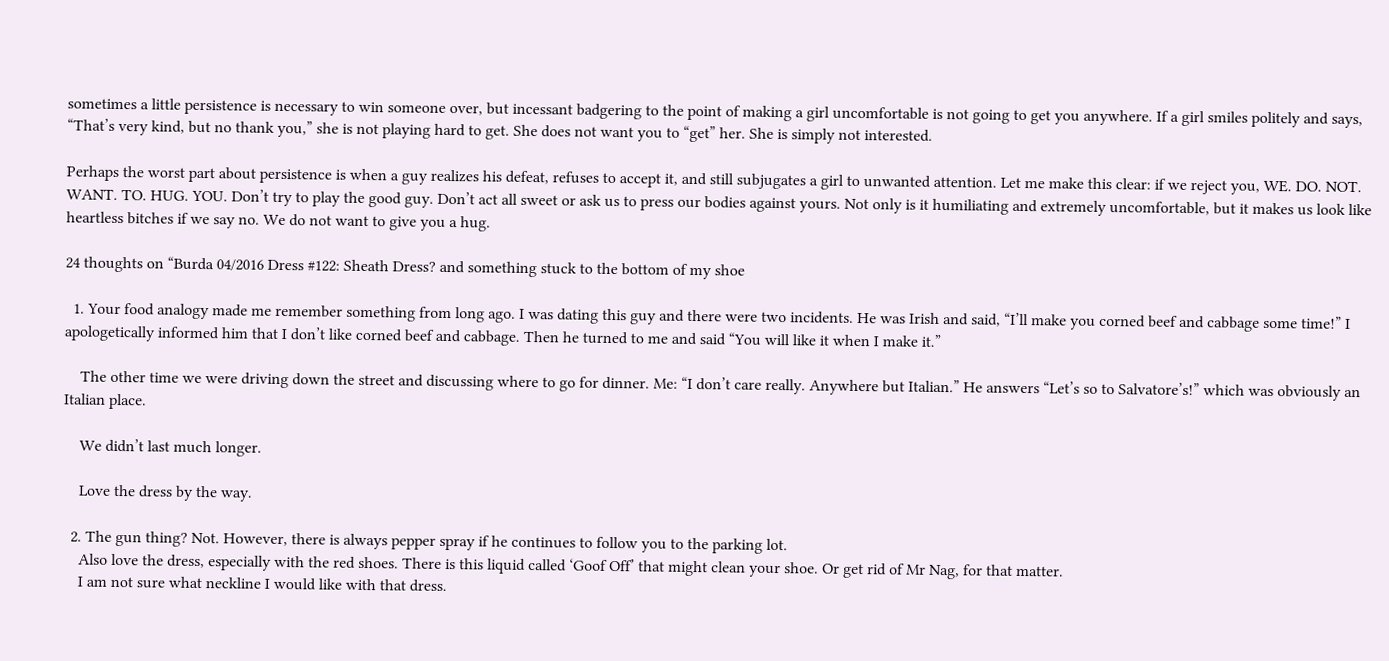sometimes a little persistence is necessary to win someone over, but incessant badgering to the point of making a girl uncomfortable is not going to get you anywhere. If a girl smiles politely and says, “That’s very kind, but no thank you,” she is not playing hard to get. She does not want you to “get” her. She is simply not interested.

Perhaps the worst part about persistence is when a guy realizes his defeat, refuses to accept it, and still subjugates a girl to unwanted attention. Let me make this clear: if we reject you, WE. DO. NOT. WANT. TO. HUG. YOU. Don’t try to play the good guy. Don’t act all sweet or ask us to press our bodies against yours. Not only is it humiliating and extremely uncomfortable, but it makes us look like heartless bitches if we say no. We do not want to give you a hug.

24 thoughts on “Burda 04/2016 Dress #122: Sheath Dress? and something stuck to the bottom of my shoe

  1. Your food analogy made me remember something from long ago. I was dating this guy and there were two incidents. He was Irish and said, “I’ll make you corned beef and cabbage some time!” I apologetically informed him that I don’t like corned beef and cabbage. Then he turned to me and said “You will like it when I make it.”

    The other time we were driving down the street and discussing where to go for dinner. Me: “I don’t care really. Anywhere but Italian.” He answers “Let’s so to Salvatore’s!” which was obviously an Italian place.

    We didn’t last much longer.

    Love the dress by the way.

  2. The gun thing? Not. However, there is always pepper spray if he continues to follow you to the parking lot.
    Also love the dress, especially with the red shoes. There is this liquid called ‘Goof Off’ that might clean your shoe. Or get rid of Mr Nag, for that matter.
    I am not sure what neckline I would like with that dress.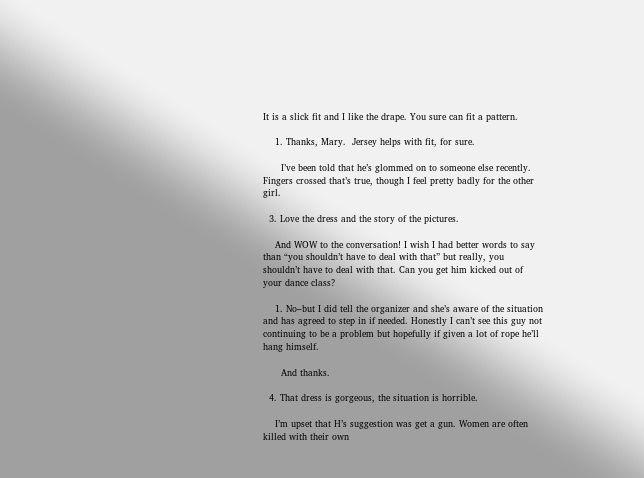It is a slick fit and I like the drape. You sure can fit a pattern.

    1. Thanks, Mary.  Jersey helps with fit, for sure.

      I’ve been told that he’s glommed on to someone else recently. Fingers crossed that’s true, though I feel pretty badly for the other girl.

  3. Love the dress and the story of the pictures.

    And WOW to the conversation! I wish I had better words to say than “you shouldn’t have to deal with that” but really, you shouldn’t have to deal with that. Can you get him kicked out of your dance class?

    1. No–but I did tell the organizer and she’s aware of the situation and has agreed to step in if needed. Honestly I can’t see this guy not continuing to be a problem but hopefully if given a lot of rope he’ll hang himself.

      And thanks.

  4. That dress is gorgeous, the situation is horrible.

    I’m upset that H’s suggestion was get a gun. Women are often killed with their own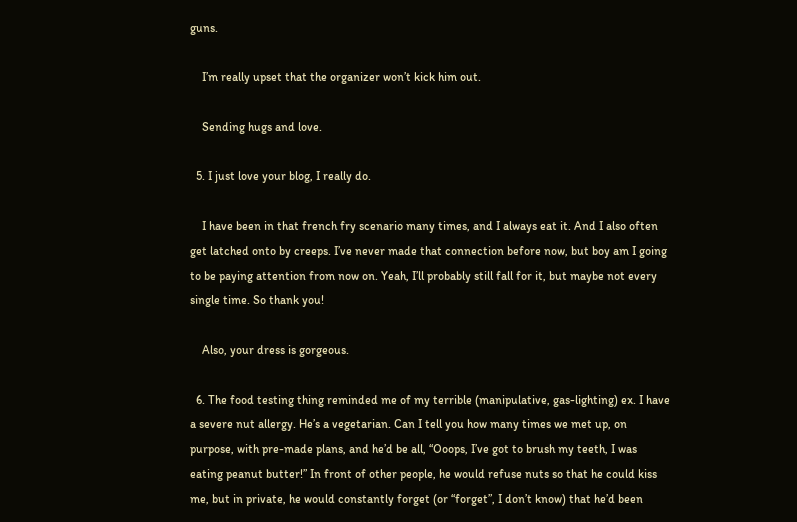guns.

    I’m really upset that the organizer won’t kick him out.

    Sending hugs and love.

  5. I just love your blog, I really do.

    I have been in that french fry scenario many times, and I always eat it. And I also often get latched onto by creeps. I’ve never made that connection before now, but boy am I going to be paying attention from now on. Yeah, I’ll probably still fall for it, but maybe not every single time. So thank you!

    Also, your dress is gorgeous.

  6. The food testing thing reminded me of my terrible (manipulative, gas-lighting) ex. I have a severe nut allergy. He’s a vegetarian. Can I tell you how many times we met up, on purpose, with pre-made plans, and he’d be all, “Ooops, I’ve got to brush my teeth, I was eating peanut butter!” In front of other people, he would refuse nuts so that he could kiss me, but in private, he would constantly forget (or “forget”, I don’t know) that he’d been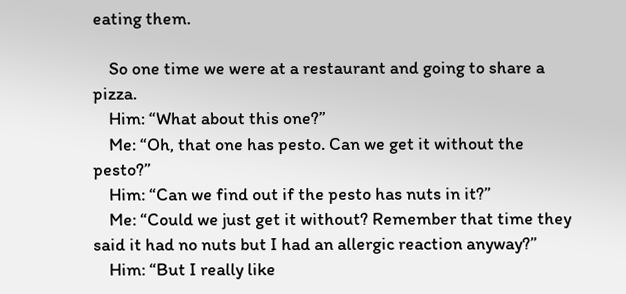eating them.

    So one time we were at a restaurant and going to share a pizza.
    Him: “What about this one?”
    Me: “Oh, that one has pesto. Can we get it without the pesto?”
    Him: “Can we find out if the pesto has nuts in it?”
    Me: “Could we just get it without? Remember that time they said it had no nuts but I had an allergic reaction anyway?”
    Him: “But I really like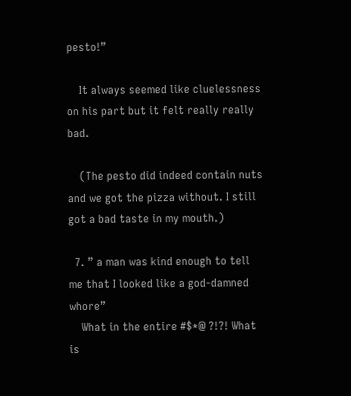pesto!”

    It always seemed like cluelessness on his part but it felt really really bad.

    (The pesto did indeed contain nuts and we got the pizza without. I still got a bad taste in my mouth.)

  7. ” a man was kind enough to tell me that I looked like a god-damned whore”
    What in the entire #$*@ ?!?! What is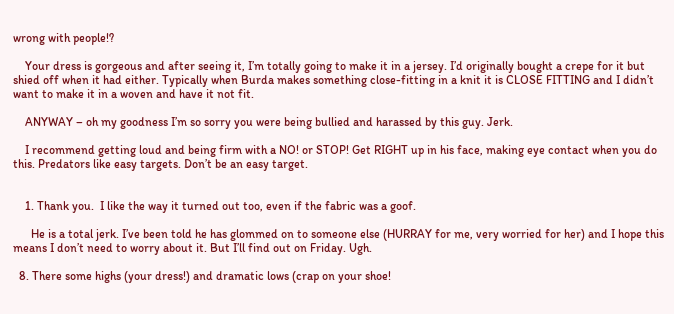wrong with people!?

    Your dress is gorgeous and after seeing it, I’m totally going to make it in a jersey. I’d originally bought a crepe for it but shied off when it had either. Typically when Burda makes something close-fitting in a knit it is CLOSE FITTING and I didn’t want to make it in a woven and have it not fit.

    ANYWAY – oh my goodness I’m so sorry you were being bullied and harassed by this guy. Jerk.

    I recommend getting loud and being firm with a NO! or STOP! Get RIGHT up in his face, making eye contact when you do this. Predators like easy targets. Don’t be an easy target.


    1. Thank you.  I like the way it turned out too, even if the fabric was a goof.

      He is a total jerk. I’ve been told he has glommed on to someone else (HURRAY for me, very worried for her) and I hope this means I don’t need to worry about it. But I’ll find out on Friday. Ugh.

  8. There some highs (your dress!) and dramatic lows (crap on your shoe!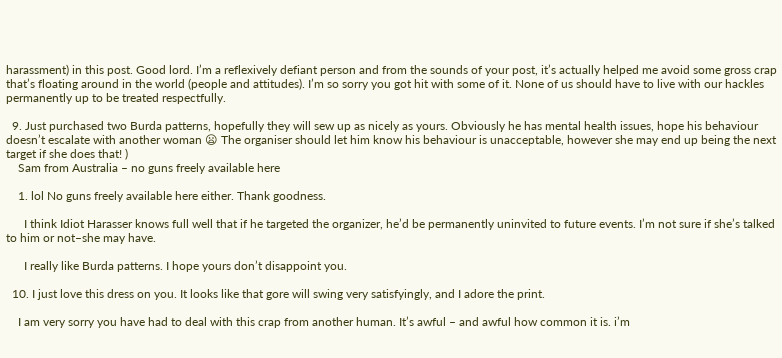harassment) in this post. Good lord. I’m a reflexively defiant person and from the sounds of your post, it’s actually helped me avoid some gross crap that’s floating around in the world (people and attitudes). I’m so sorry you got hit with some of it. None of us should have to live with our hackles permanently up to be treated respectfully.

  9. Just purchased two Burda patterns, hopefully they will sew up as nicely as yours. Obviously he has mental health issues, hope his behaviour doesn’t escalate with another woman 😦 The organiser should let him know his behaviour is unacceptable, however she may end up being the next target if she does that! )
    Sam from Australia – no guns freely available here

    1. lol No guns freely available here either. Thank goodness.

      I think Idiot Harasser knows full well that if he targeted the organizer, he’d be permanently uninvited to future events. I’m not sure if she’s talked to him or not–she may have.

      I really like Burda patterns. I hope yours don’t disappoint you.

  10. I just love this dress on you. It looks like that gore will swing very satisfyingly, and I adore the print.

    I am very sorry you have had to deal with this crap from another human. It’s awful – and awful how common it is. i’m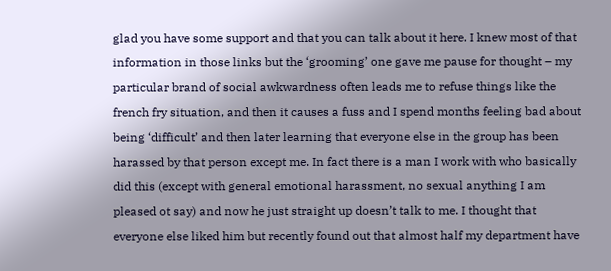glad you have some support and that you can talk about it here. I knew most of that information in those links but the ‘grooming’ one gave me pause for thought – my particular brand of social awkwardness often leads me to refuse things like the french fry situation, and then it causes a fuss and I spend months feeling bad about being ‘difficult’ and then later learning that everyone else in the group has been harassed by that person except me. In fact there is a man I work with who basically did this (except with general emotional harassment, no sexual anything I am pleased ot say) and now he just straight up doesn’t talk to me. I thought that everyone else liked him but recently found out that almost half my department have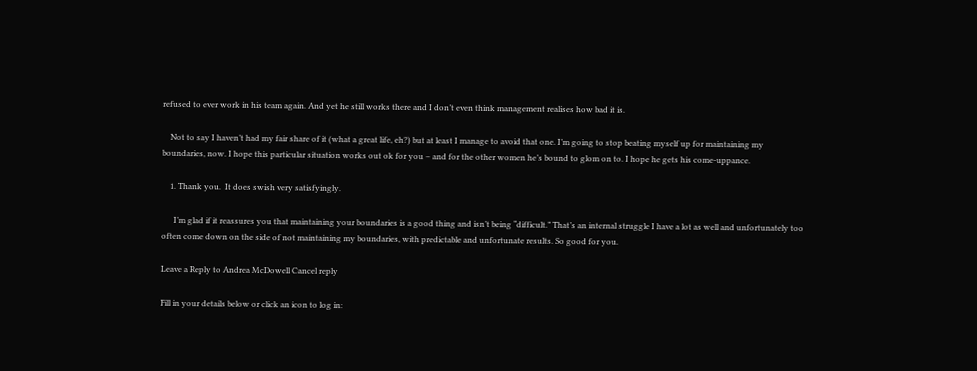refused to ever work in his team again. And yet he still works there and I don’t even think management realises how bad it is.

    Not to say I haven’t had my fair share of it (what a great life, eh?) but at least I manage to avoid that one. I’m going to stop beating myself up for maintaining my boundaries, now. I hope this particular situation works out ok for you – and for the other women he’s bound to glom on to. I hope he gets his come-uppance.

    1. Thank you.  It does swish very satisfyingly.

      I’m glad if it reassures you that maintaining your boundaries is a good thing and isn’t being “difficult.” That’s an internal struggle I have a lot as well and unfortunately too often come down on the side of not maintaining my boundaries, with predictable and unfortunate results. So good for you.

Leave a Reply to Andrea McDowell Cancel reply

Fill in your details below or click an icon to log in: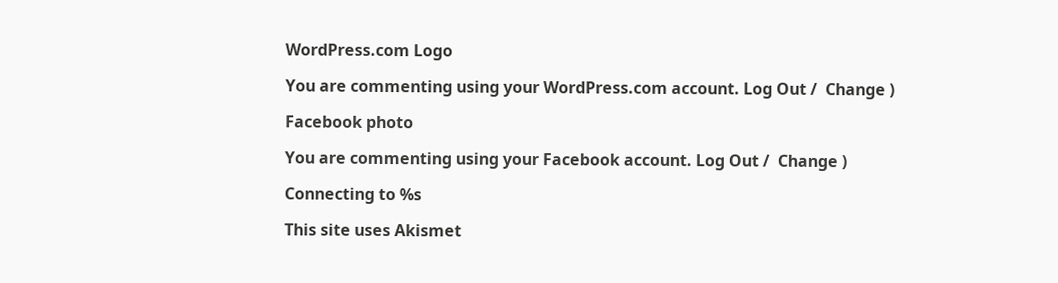WordPress.com Logo

You are commenting using your WordPress.com account. Log Out /  Change )

Facebook photo

You are commenting using your Facebook account. Log Out /  Change )

Connecting to %s

This site uses Akismet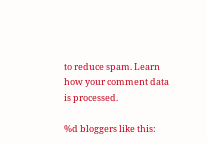to reduce spam. Learn how your comment data is processed.

%d bloggers like this: